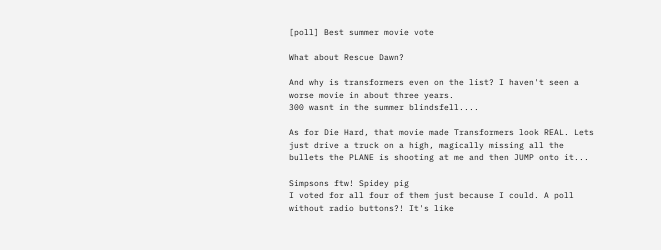[poll] Best summer movie vote

What about Rescue Dawn?

And why is transformers even on the list? I haven't seen a worse movie in about three years.
300 wasnt in the summer blindsfell....

As for Die Hard, that movie made Transformers look REAL. Lets just drive a truck on a high, magically missing all the bullets the PLANE is shooting at me and then JUMP onto it...

Simpsons ftw! Spidey pig
I voted for all four of them just because I could. A poll without radio buttons?! It's like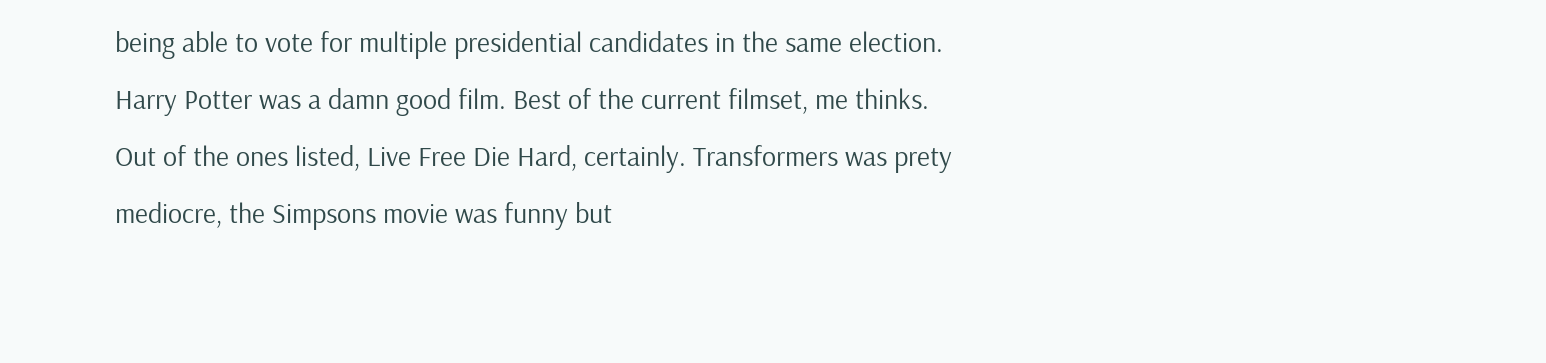being able to vote for multiple presidential candidates in the same election.
Harry Potter was a damn good film. Best of the current filmset, me thinks. Out of the ones listed, Live Free Die Hard, certainly. Transformers was prety mediocre, the Simpsons movie was funny but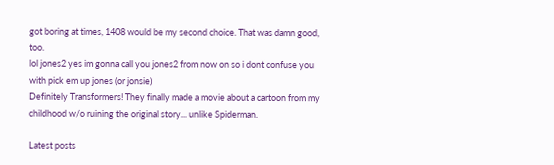got boring at times, 1408 would be my second choice. That was damn good, too.
lol jones2 yes im gonna call you jones2 from now on so i dont confuse you with pick em up jones (or jonsie)
Definitely Transformers! They finally made a movie about a cartoon from my childhood w/o ruining the original story... unlike Spiderman.

Latest posts